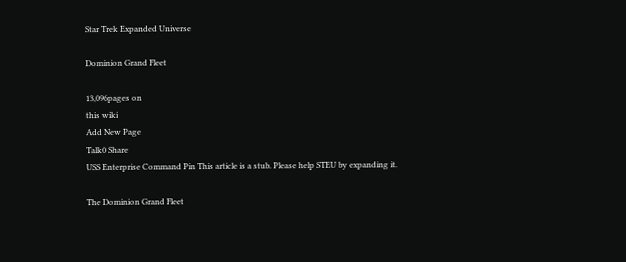Star Trek Expanded Universe

Dominion Grand Fleet

13,096pages on
this wiki
Add New Page
Talk0 Share
USS Enterprise Command Pin This article is a stub. Please help STEU by expanding it.

The Dominion Grand Fleet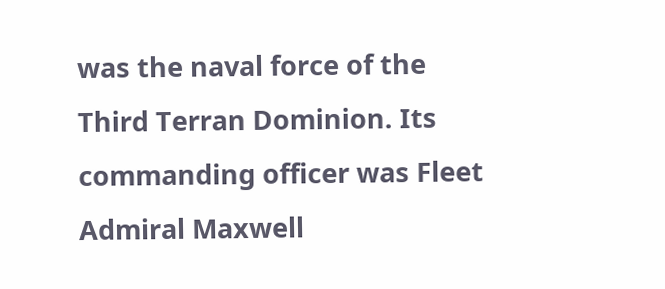was the naval force of the Third Terran Dominion. Its commanding officer was Fleet Admiral Maxwell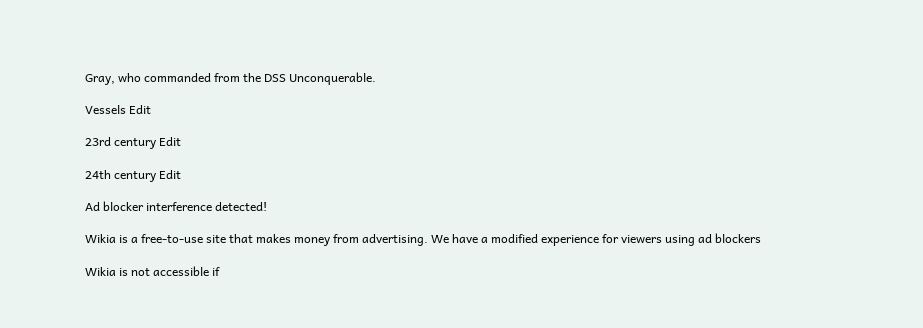Gray, who commanded from the DSS Unconquerable.

Vessels Edit

23rd century Edit

24th century Edit

Ad blocker interference detected!

Wikia is a free-to-use site that makes money from advertising. We have a modified experience for viewers using ad blockers

Wikia is not accessible if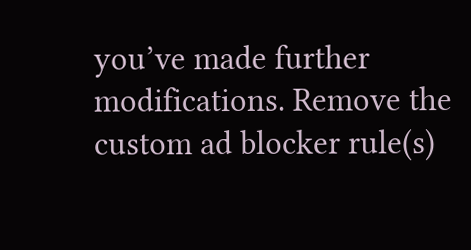you’ve made further modifications. Remove the custom ad blocker rule(s)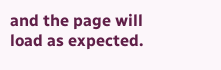and the page will load as expected.